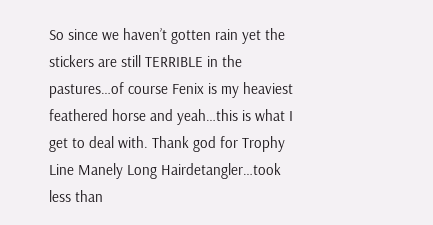So since we haven’t gotten rain yet the stickers are still TERRIBLE in the pastures…of course Fenix is my heaviest feathered horse and yeah…this is what I get to deal with. Thank god for Trophy Line Manely Long Hairdetangler…took less than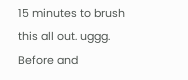15 minutes to brush this all out. uggg. Before and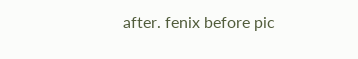after. fenix before pic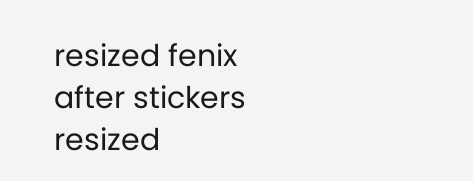resized fenix after stickers resized